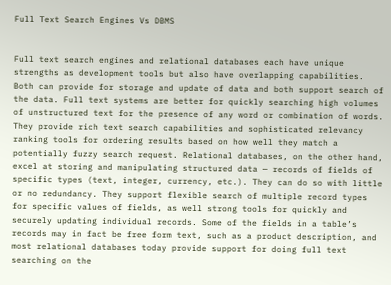Full Text Search Engines Vs DBMS


Full text search engines and relational databases each have unique strengths as development tools but also have overlapping capabilities. Both can provide for storage and update of data and both support search of the data. Full text systems are better for quickly searching high volumes of unstructured text for the presence of any word or combination of words. They provide rich text search capabilities and sophisticated relevancy ranking tools for ordering results based on how well they match a potentially fuzzy search request. Relational databases, on the other hand, excel at storing and manipulating structured data — records of fields of specific types (text, integer, currency, etc.). They can do so with little or no redundancy. They support flexible search of multiple record types for specific values of fields, as well strong tools for quickly and securely updating individual records. Some of the fields in a table’s records may in fact be free form text, such as a product description, and most relational databases today provide support for doing full text searching on the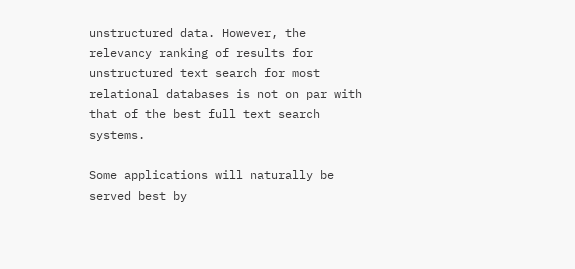unstructured data. However, the relevancy ranking of results for unstructured text search for most relational databases is not on par with that of the best full text search systems.

Some applications will naturally be served best by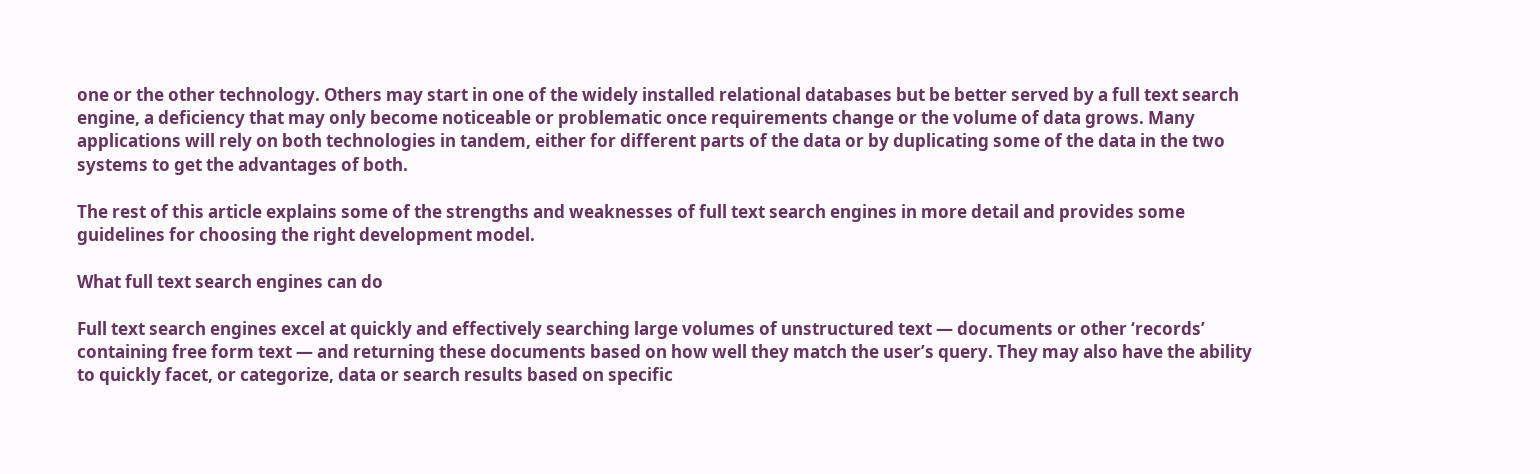one or the other technology. Others may start in one of the widely installed relational databases but be better served by a full text search engine, a deficiency that may only become noticeable or problematic once requirements change or the volume of data grows. Many applications will rely on both technologies in tandem, either for different parts of the data or by duplicating some of the data in the two systems to get the advantages of both.

The rest of this article explains some of the strengths and weaknesses of full text search engines in more detail and provides some guidelines for choosing the right development model.

What full text search engines can do

Full text search engines excel at quickly and effectively searching large volumes of unstructured text — documents or other ‘records’ containing free form text — and returning these documents based on how well they match the user’s query. They may also have the ability to quickly facet, or categorize, data or search results based on specific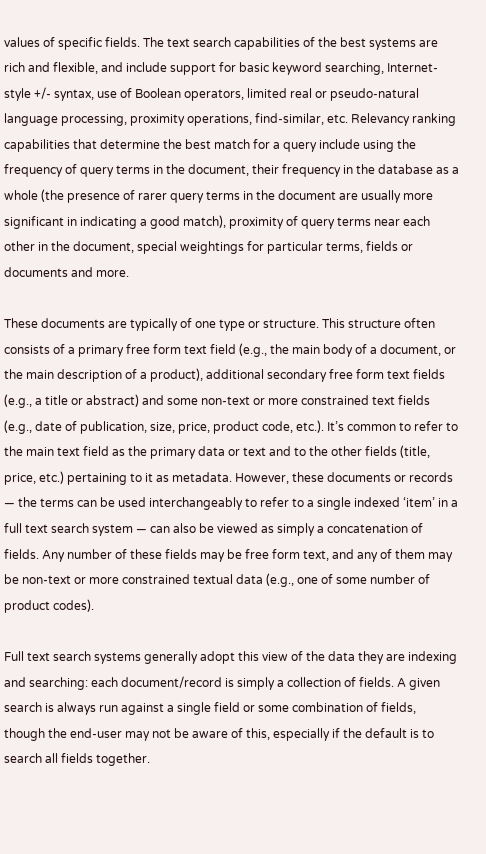values of specific fields. The text search capabilities of the best systems are rich and flexible, and include support for basic keyword searching, Internet-style +/- syntax, use of Boolean operators, limited real or pseudo-natural language processing, proximity operations, find-similar, etc. Relevancy ranking capabilities that determine the best match for a query include using the frequency of query terms in the document, their frequency in the database as a whole (the presence of rarer query terms in the document are usually more significant in indicating a good match), proximity of query terms near each other in the document, special weightings for particular terms, fields or documents and more.

These documents are typically of one type or structure. This structure often consists of a primary free form text field (e.g., the main body of a document, or the main description of a product), additional secondary free form text fields (e.g., a title or abstract) and some non-text or more constrained text fields (e.g., date of publication, size, price, product code, etc.). It’s common to refer to the main text field as the primary data or text and to the other fields (title, price, etc.) pertaining to it as metadata. However, these documents or records — the terms can be used interchangeably to refer to a single indexed ‘item’ in a full text search system — can also be viewed as simply a concatenation of fields. Any number of these fields may be free form text, and any of them may be non-text or more constrained textual data (e.g., one of some number of product codes).

Full text search systems generally adopt this view of the data they are indexing and searching: each document/record is simply a collection of fields. A given search is always run against a single field or some combination of fields, though the end-user may not be aware of this, especially if the default is to search all fields together.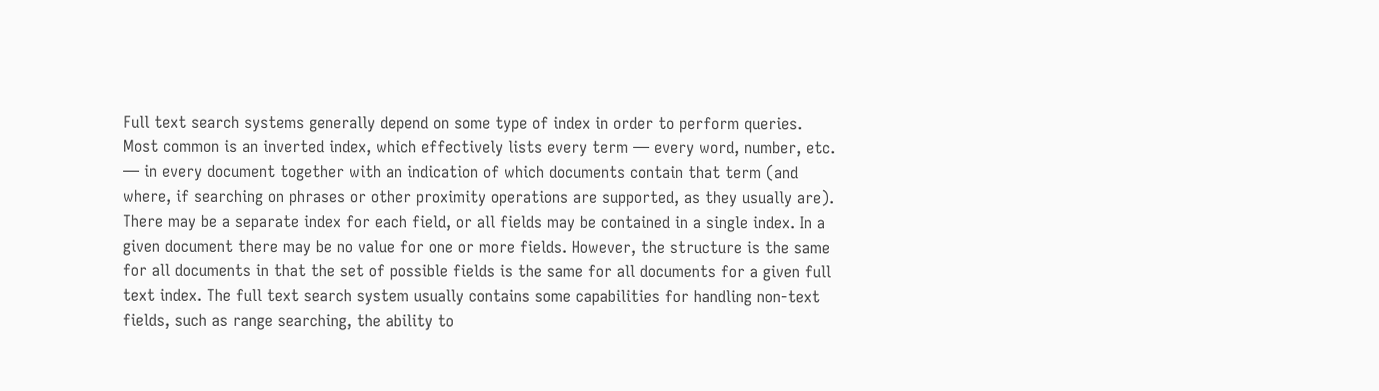Full text search systems generally depend on some type of index in order to perform queries. Most common is an inverted index, which effectively lists every term — every word, number, etc. — in every document together with an indication of which documents contain that term (and where, if searching on phrases or other proximity operations are supported, as they usually are). There may be a separate index for each field, or all fields may be contained in a single index. In a given document there may be no value for one or more fields. However, the structure is the same for all documents in that the set of possible fields is the same for all documents for a given full text index. The full text search system usually contains some capabilities for handling non-text fields, such as range searching, the ability to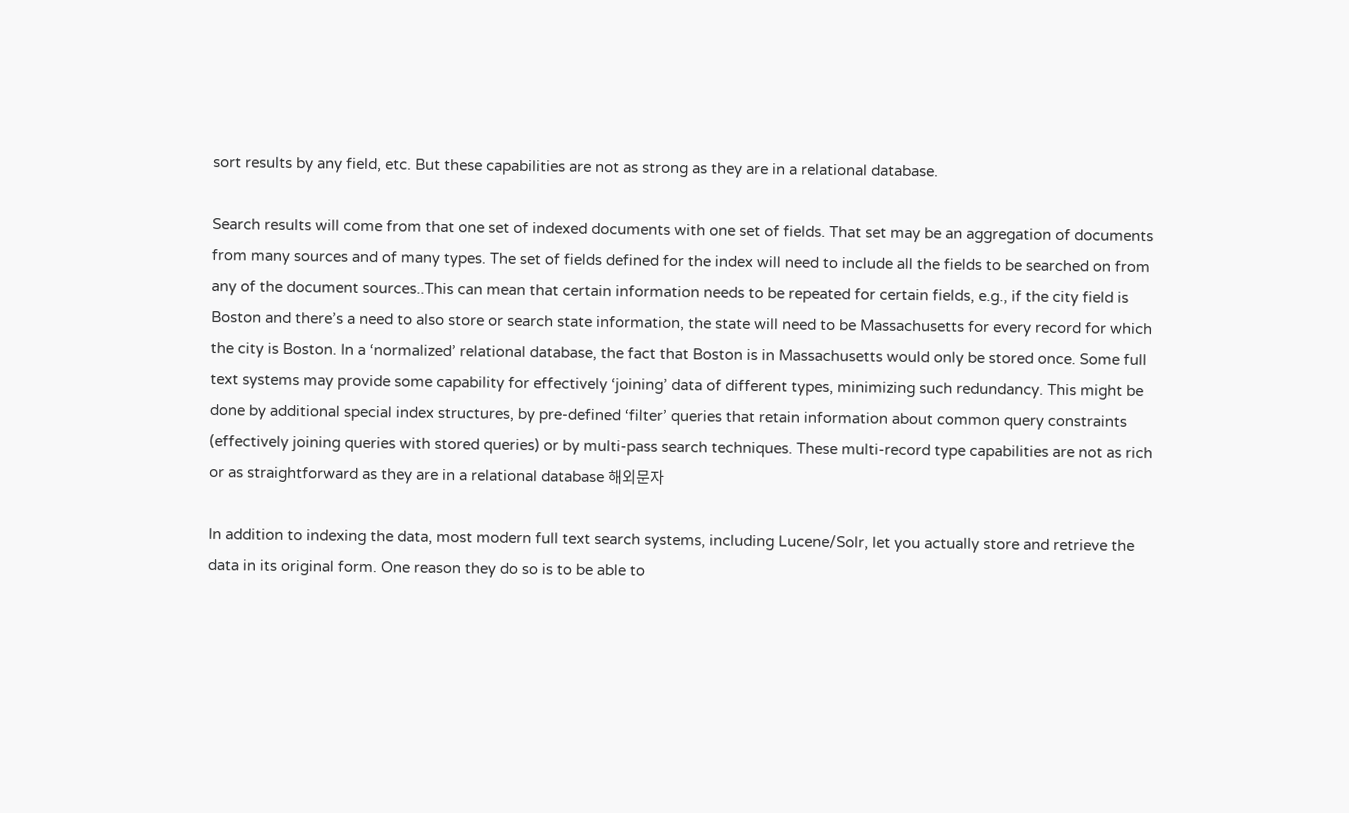sort results by any field, etc. But these capabilities are not as strong as they are in a relational database.

Search results will come from that one set of indexed documents with one set of fields. That set may be an aggregation of documents from many sources and of many types. The set of fields defined for the index will need to include all the fields to be searched on from any of the document sources..This can mean that certain information needs to be repeated for certain fields, e.g., if the city field is Boston and there’s a need to also store or search state information, the state will need to be Massachusetts for every record for which the city is Boston. In a ‘normalized’ relational database, the fact that Boston is in Massachusetts would only be stored once. Some full text systems may provide some capability for effectively ‘joining’ data of different types, minimizing such redundancy. This might be done by additional special index structures, by pre-defined ‘filter’ queries that retain information about common query constraints (effectively joining queries with stored queries) or by multi-pass search techniques. These multi-record type capabilities are not as rich or as straightforward as they are in a relational database 해외문자

In addition to indexing the data, most modern full text search systems, including Lucene/Solr, let you actually store and retrieve the data in its original form. One reason they do so is to be able to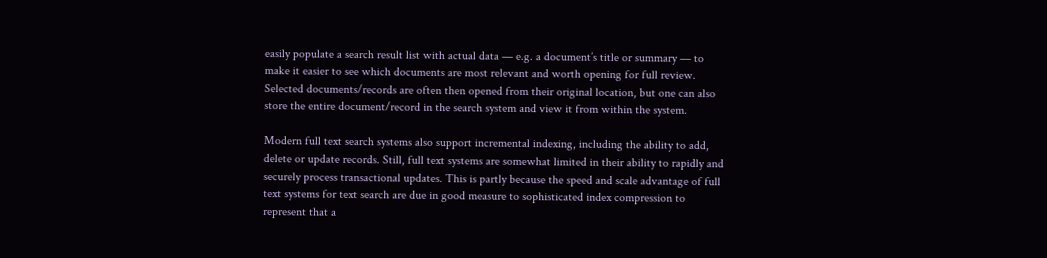easily populate a search result list with actual data — e.g. a document’s title or summary — to make it easier to see which documents are most relevant and worth opening for full review. Selected documents/records are often then opened from their original location, but one can also store the entire document/record in the search system and view it from within the system.

Modern full text search systems also support incremental indexing, including the ability to add, delete or update records. Still, full text systems are somewhat limited in their ability to rapidly and securely process transactional updates. This is partly because the speed and scale advantage of full text systems for text search are due in good measure to sophisticated index compression to represent that a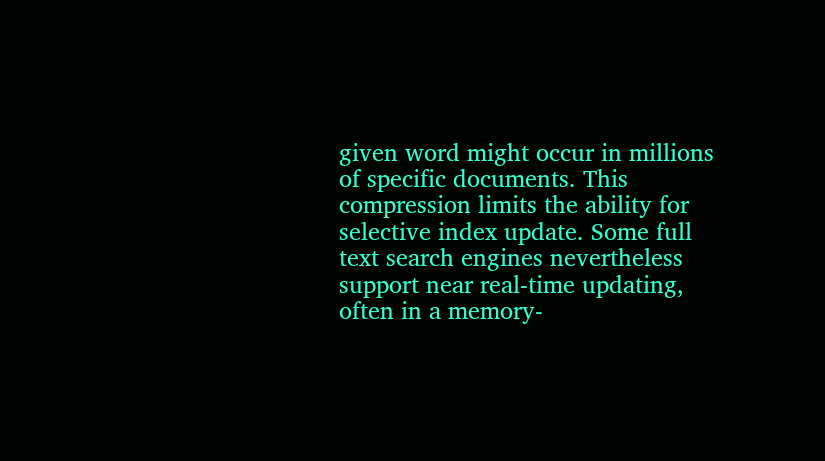given word might occur in millions of specific documents. This compression limits the ability for selective index update. Some full text search engines nevertheless support near real-time updating, often in a memory-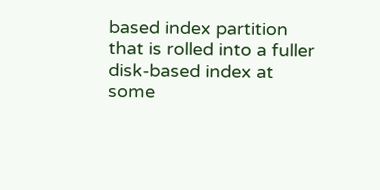based index partition that is rolled into a fuller disk-based index at some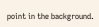point in the background.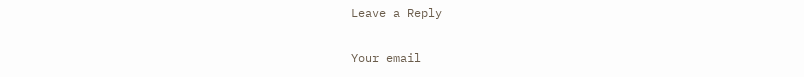Leave a Reply

Your email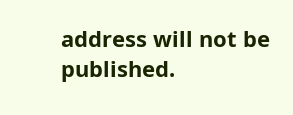address will not be published.